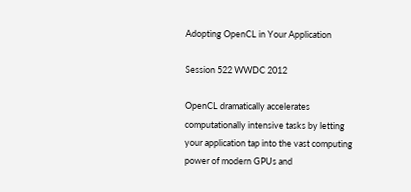Adopting OpenCL in Your Application

Session 522 WWDC 2012

OpenCL dramatically accelerates computationally intensive tasks by letting your application tap into the vast computing power of modern GPUs and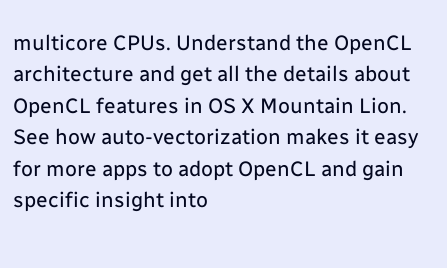multicore CPUs. Understand the OpenCL architecture and get all the details about OpenCL features in OS X Mountain Lion. See how auto-vectorization makes it easy for more apps to adopt OpenCL and gain specific insight into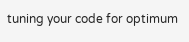tuning your code for optimum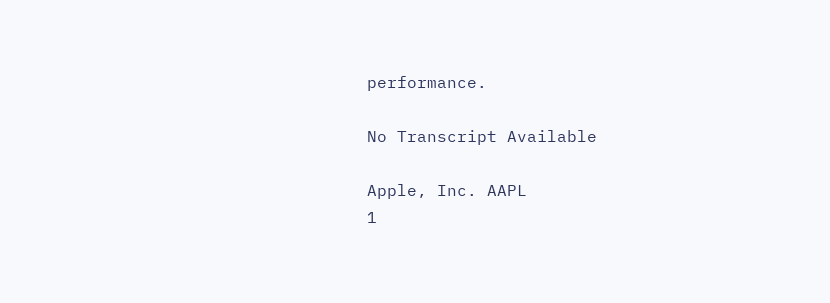performance.

No Transcript Available

Apple, Inc. AAPL
1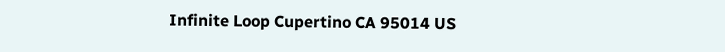Infinite Loop Cupertino CA 95014 US